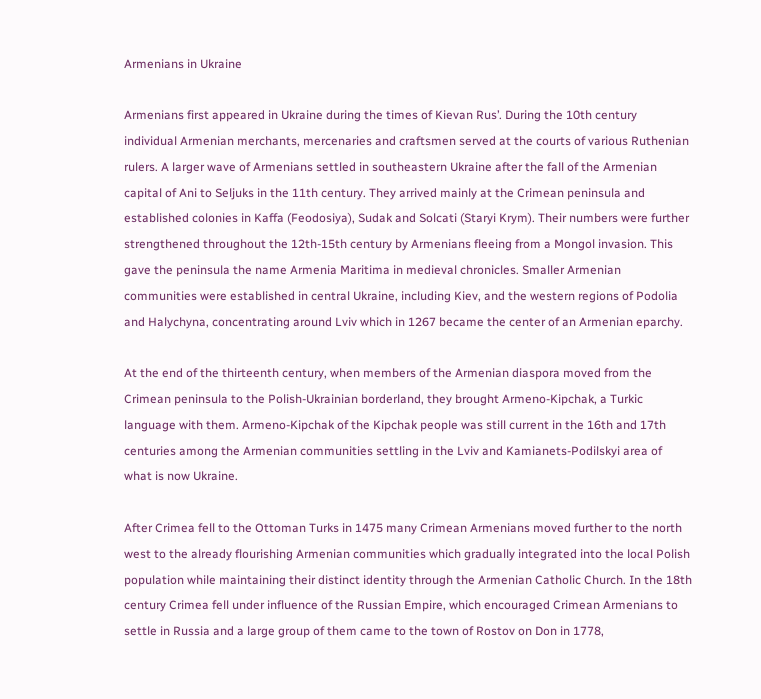Armenians in Ukraine

Armenians first appeared in Ukraine during the times of Kievan Rus’. During the 10th century individual Armenian merchants, mercenaries and craftsmen served at the courts of various Ruthenian rulers. A larger wave of Armenians settled in southeastern Ukraine after the fall of the Armenian capital of Ani to Seljuks in the 11th century. They arrived mainly at the Crimean peninsula and established colonies in Kaffa (Feodosiya), Sudak and Solcati (Staryi Krym). Their numbers were further strengthened throughout the 12th-15th century by Armenians fleeing from a Mongol invasion. This gave the peninsula the name Armenia Maritima in medieval chronicles. Smaller Armenian communities were established in central Ukraine, including Kiev, and the western regions of Podolia and Halychyna, concentrating around Lviv which in 1267 became the center of an Armenian eparchy.

At the end of the thirteenth century, when members of the Armenian diaspora moved from the Crimean peninsula to the Polish-Ukrainian borderland, they brought Armeno-Kipchak, a Turkic language with them. Armeno-Kipchak of the Kipchak people was still current in the 16th and 17th centuries among the Armenian communities settling in the Lviv and Kamianets-Podilskyi area of what is now Ukraine.

After Crimea fell to the Ottoman Turks in 1475 many Crimean Armenians moved further to the north west to the already flourishing Armenian communities which gradually integrated into the local Polish population while maintaining their distinct identity through the Armenian Catholic Church. In the 18th century Crimea fell under influence of the Russian Empire, which encouraged Crimean Armenians to settle in Russia and a large group of them came to the town of Rostov on Don in 1778,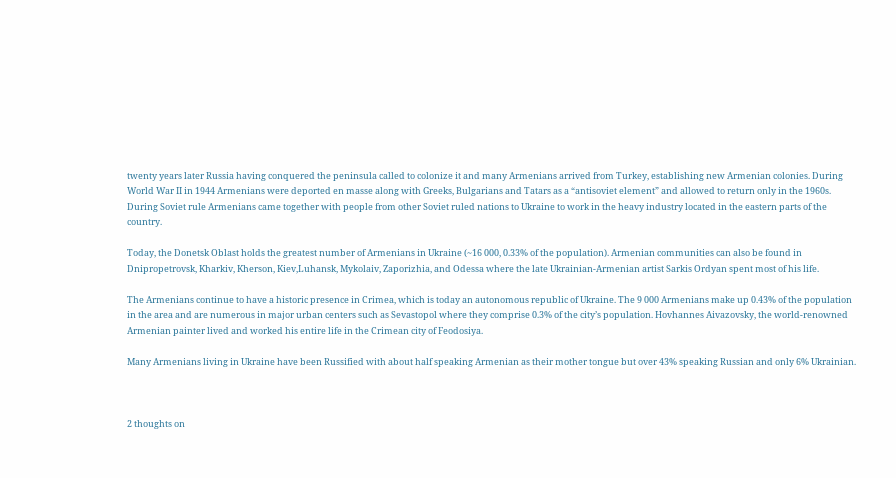twenty years later Russia having conquered the peninsula called to colonize it and many Armenians arrived from Turkey, establishing new Armenian colonies. During World War II in 1944 Armenians were deported en masse along with Greeks, Bulgarians and Tatars as a “antisoviet element” and allowed to return only in the 1960s. During Soviet rule Armenians came together with people from other Soviet ruled nations to Ukraine to work in the heavy industry located in the eastern parts of the country.

Today, the Donetsk Oblast holds the greatest number of Armenians in Ukraine (~16 000, 0.33% of the population). Armenian communities can also be found in Dnipropetrovsk, Kharkiv, Kherson, Kiev,Luhansk, Mykolaiv, Zaporizhia, and Odessa where the late Ukrainian-Armenian artist Sarkis Ordyan spent most of his life.

The Armenians continue to have a historic presence in Crimea, which is today an autonomous republic of Ukraine. The 9 000 Armenians make up 0.43% of the population in the area and are numerous in major urban centers such as Sevastopol where they comprise 0.3% of the city’s population. Hovhannes Aivazovsky, the world-renowned Armenian painter lived and worked his entire life in the Crimean city of Feodosiya.

Many Armenians living in Ukraine have been Russified with about half speaking Armenian as their mother tongue but over 43% speaking Russian and only 6% Ukrainian.



2 thoughts on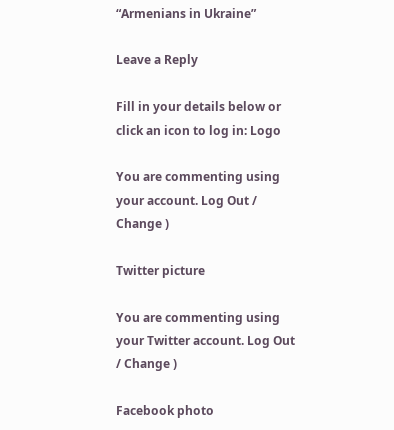“Armenians in Ukraine”

Leave a Reply

Fill in your details below or click an icon to log in: Logo

You are commenting using your account. Log Out / Change )

Twitter picture

You are commenting using your Twitter account. Log Out / Change )

Facebook photo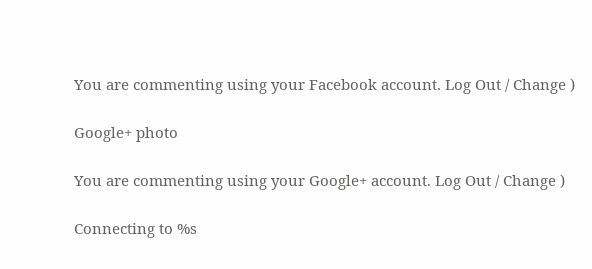You are commenting using your Facebook account. Log Out / Change )

Google+ photo

You are commenting using your Google+ account. Log Out / Change )

Connecting to %s